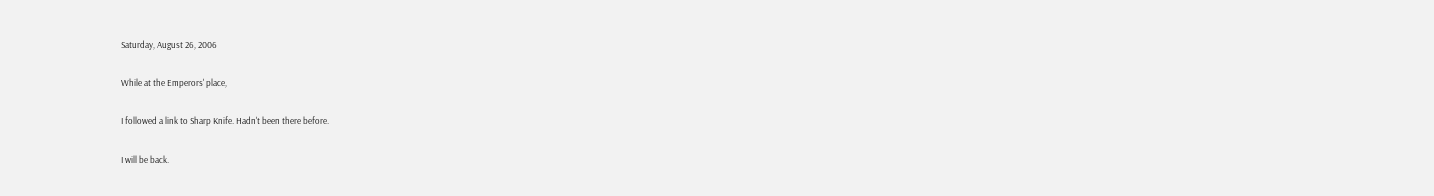Saturday, August 26, 2006

While at the Emperors' place,

I followed a link to Sharp Knife. Hadn't been there before.

I will be back.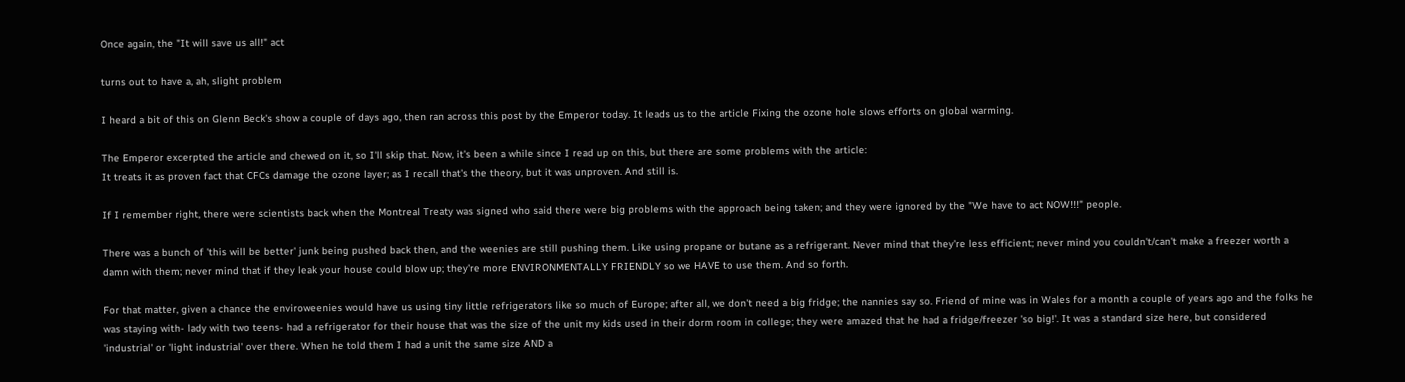Once again, the "It will save us all!" act

turns out to have a, ah, slight problem

I heard a bit of this on Glenn Beck's show a couple of days ago, then ran across this post by the Emperor today. It leads us to the article Fixing the ozone hole slows efforts on global warming.

The Emperor excerpted the article and chewed on it, so I'll skip that. Now, it's been a while since I read up on this, but there are some problems with the article:
It treats it as proven fact that CFCs damage the ozone layer; as I recall that's the theory, but it was unproven. And still is.

If I remember right, there were scientists back when the Montreal Treaty was signed who said there were big problems with the approach being taken; and they were ignored by the "We have to act NOW!!!" people.

There was a bunch of 'this will be better' junk being pushed back then, and the weenies are still pushing them. Like using propane or butane as a refrigerant. Never mind that they're less efficient; never mind you couldn't/can't make a freezer worth a damn with them; never mind that if they leak your house could blow up; they're more ENVIRONMENTALLY FRIENDLY so we HAVE to use them. And so forth.

For that matter, given a chance the enviroweenies would have us using tiny little refrigerators like so much of Europe; after all, we don't need a big fridge; the nannies say so. Friend of mine was in Wales for a month a couple of years ago and the folks he was staying with- lady with two teens- had a refrigerator for their house that was the size of the unit my kids used in their dorm room in college; they were amazed that he had a fridge/freezer 'so big!'. It was a standard size here, but considered 'industrial' or 'light industrial' over there. When he told them I had a unit the same size AND a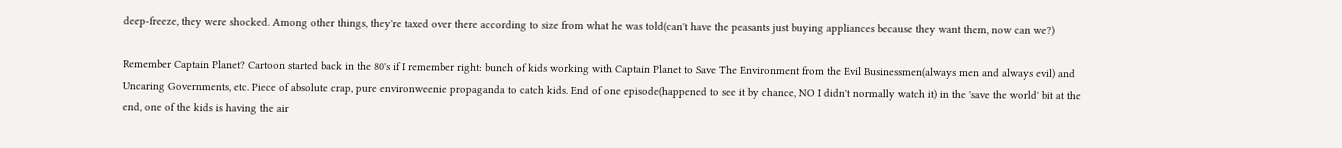deep-freeze, they were shocked. Among other things, they're taxed over there according to size from what he was told(can't have the peasants just buying appliances because they want them, now can we?)

Remember Captain Planet? Cartoon started back in the 80's if I remember right: bunch of kids working with Captain Planet to Save The Environment from the Evil Businessmen(always men and always evil) and Uncaring Governments, etc. Piece of absolute crap, pure environweenie propaganda to catch kids. End of one episode(happened to see it by chance, NO I didn't normally watch it) in the 'save the world' bit at the end, one of the kids is having the air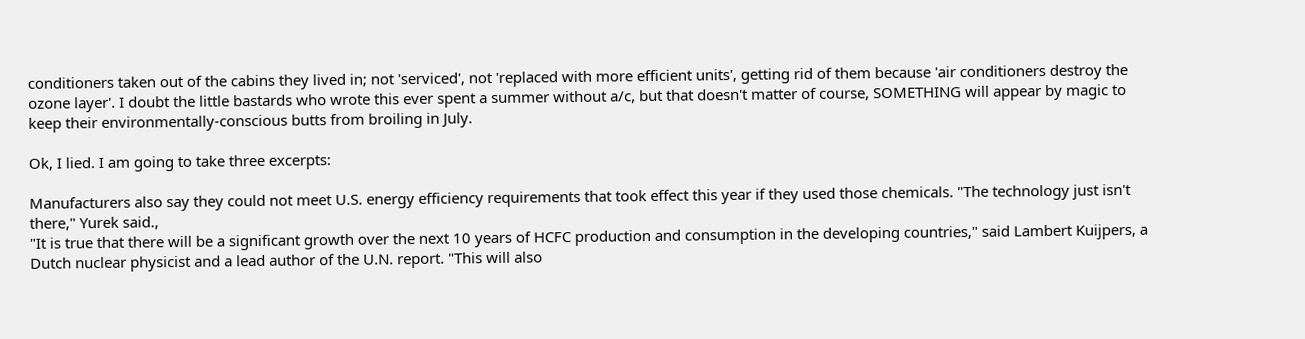conditioners taken out of the cabins they lived in; not 'serviced', not 'replaced with more efficient units', getting rid of them because 'air conditioners destroy the ozone layer'. I doubt the little bastards who wrote this ever spent a summer without a/c, but that doesn't matter of course, SOMETHING will appear by magic to keep their environmentally-conscious butts from broiling in July.

Ok, I lied. I am going to take three excerpts:

Manufacturers also say they could not meet U.S. energy efficiency requirements that took effect this year if they used those chemicals. "The technology just isn't there," Yurek said.,
"It is true that there will be a significant growth over the next 10 years of HCFC production and consumption in the developing countries," said Lambert Kuijpers, a Dutch nuclear physicist and a lead author of the U.N. report. "This will also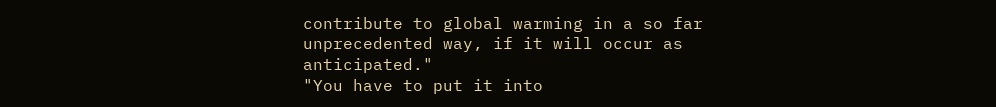contribute to global warming in a so far unprecedented way, if it will occur as anticipated."
"You have to put it into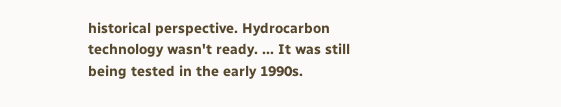historical perspective. Hydrocarbon technology wasn't ready. ... It was still being tested in the early 1990s.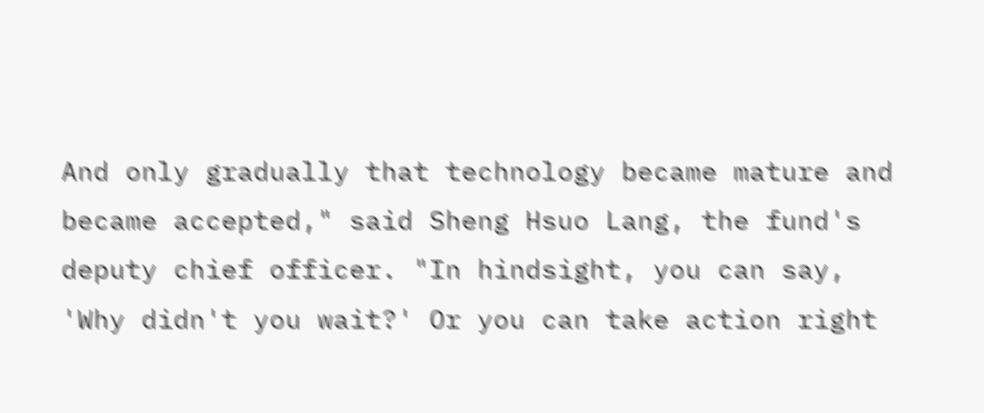And only gradually that technology became mature and became accepted," said Sheng Hsuo Lang, the fund's deputy chief officer. "In hindsight, you can say, 'Why didn't you wait?' Or you can take action right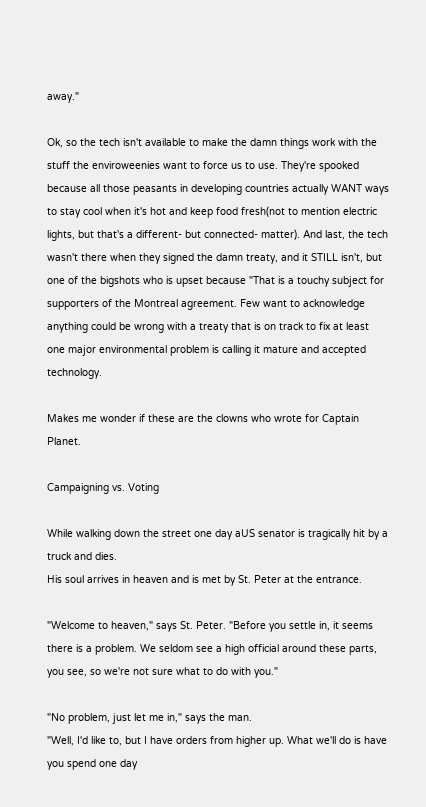away."

Ok, so the tech isn't available to make the damn things work with the stuff the enviroweenies want to force us to use. They're spooked because all those peasants in developing countries actually WANT ways to stay cool when it's hot and keep food fresh(not to mention electric lights, but that's a different- but connected- matter). And last, the tech wasn't there when they signed the damn treaty, and it STILL isn't, but one of the bigshots who is upset because "That is a touchy subject for supporters of the Montreal agreement. Few want to acknowledge anything could be wrong with a treaty that is on track to fix at least one major environmental problem is calling it mature and accepted technology.

Makes me wonder if these are the clowns who wrote for Captain Planet.

Campaigning vs. Voting

While walking down the street one day aUS senator is tragically hit by a truck and dies.
His soul arrives in heaven and is met by St. Peter at the entrance.

"Welcome to heaven," says St. Peter. "Before you settle in, it seems there is a problem. We seldom see a high official around these parts, you see, so we're not sure what to do with you."

"No problem, just let me in," says the man.
"Well, I'd like to, but I have orders from higher up. What we'll do is have you spend one day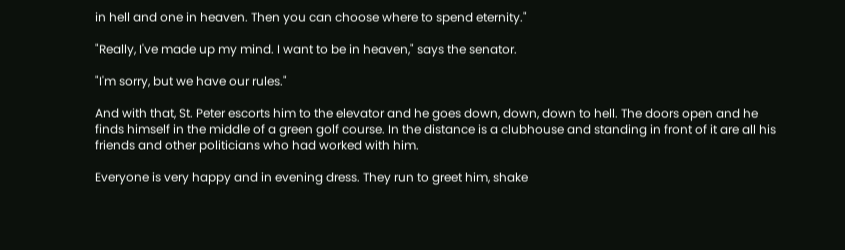in hell and one in heaven. Then you can choose where to spend eternity."

"Really, I've made up my mind. I want to be in heaven," says the senator.

"I'm sorry, but we have our rules."

And with that, St. Peter escorts him to the elevator and he goes down, down, down to hell. The doors open and he finds himself in the middle of a green golf course. In the distance is a clubhouse and standing in front of it are all his friends and other politicians who had worked with him.

Everyone is very happy and in evening dress. They run to greet him, shake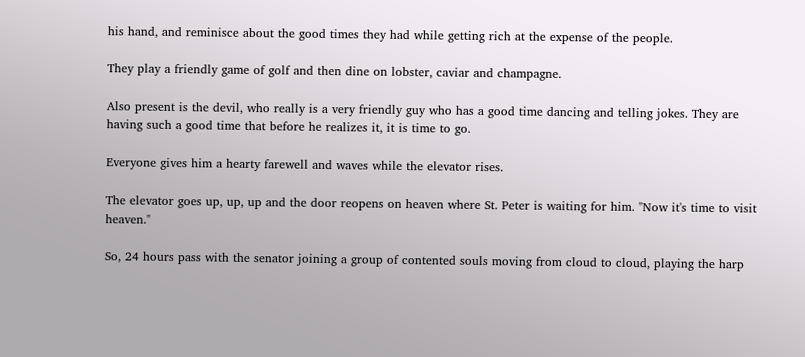his hand, and reminisce about the good times they had while getting rich at the expense of the people.

They play a friendly game of golf and then dine on lobster, caviar and champagne.

Also present is the devil, who really is a very friendly guy who has a good time dancing and telling jokes. They are having such a good time that before he realizes it, it is time to go.

Everyone gives him a hearty farewell and waves while the elevator rises.

The elevator goes up, up, up and the door reopens on heaven where St. Peter is waiting for him. "Now it's time to visit heaven."

So, 24 hours pass with the senator joining a group of contented souls moving from cloud to cloud, playing the harp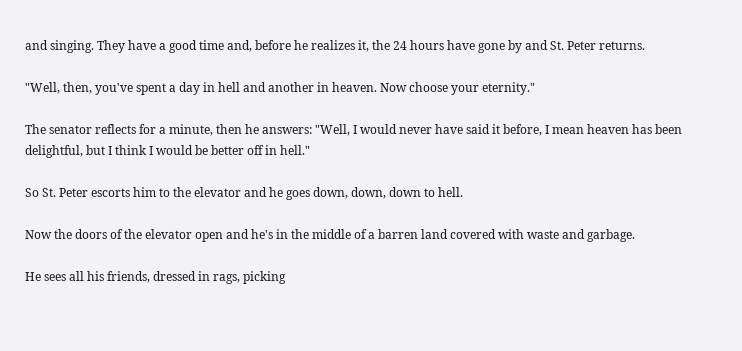and singing. They have a good time and, before he realizes it, the 24 hours have gone by and St. Peter returns.

"Well, then, you've spent a day in hell and another in heaven. Now choose your eternity."

The senator reflects for a minute, then he answers: "Well, I would never have said it before, I mean heaven has been delightful, but I think I would be better off in hell."

So St. Peter escorts him to the elevator and he goes down, down, down to hell.

Now the doors of the elevator open and he's in the middle of a barren land covered with waste and garbage.

He sees all his friends, dressed in rags, picking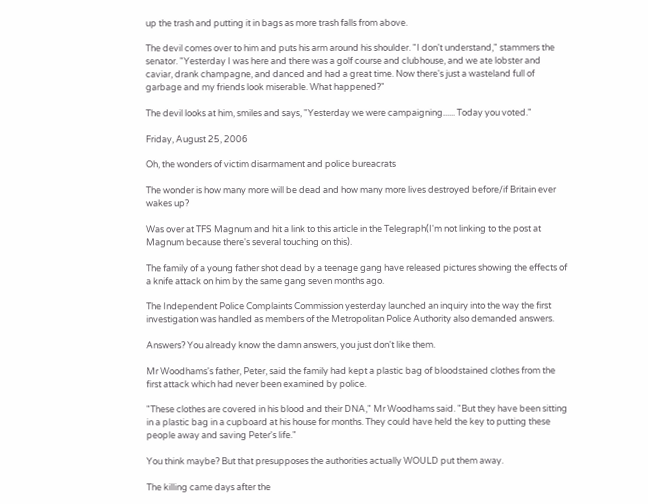up the trash and putting it in bags as more trash falls from above.

The devil comes over to him and puts his arm around his shoulder. "I don't understand," stammers the senator. "Yesterday I was here and there was a golf course and clubhouse, and we ate lobster and caviar, drank champagne, and danced and had a great time. Now there's just a wasteland full of garbage and my friends look miserable. What happened?"

The devil looks at him, smiles and says, "Yesterday we were campaigning...... Today you voted."

Friday, August 25, 2006

Oh, the wonders of victim disarmament and police bureacrats

The wonder is how many more will be dead and how many more lives destroyed before/if Britain ever wakes up?

Was over at TFS Magnum and hit a link to this article in the Telegraph(I'm not linking to the post at Magnum because there's several touching on this).

The family of a young father shot dead by a teenage gang have released pictures showing the effects of a knife attack on him by the same gang seven months ago.

The Independent Police Complaints Commission yesterday launched an inquiry into the way the first investigation was handled as members of the Metropolitan Police Authority also demanded answers.

Answers? You already know the damn answers, you just don't like them.

Mr Woodhams's father, Peter, said the family had kept a plastic bag of bloodstained clothes from the first attack which had never been examined by police.

"These clothes are covered in his blood and their DNA," Mr Woodhams said. "But they have been sitting in a plastic bag in a cupboard at his house for months. They could have held the key to putting these people away and saving Peter's life."

You think maybe? But that presupposes the authorities actually WOULD put them away.

The killing came days after the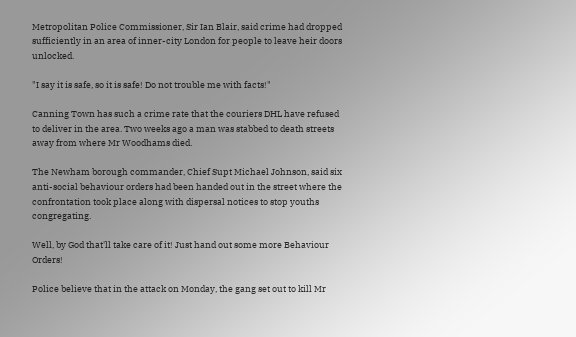Metropolitan Police Commissioner, Sir Ian Blair, said crime had dropped sufficiently in an area of inner-city London for people to leave heir doors unlocked.

"I say it is safe, so it is safe! Do not trouble me with facts!"

Canning Town has such a crime rate that the couriers DHL have refused to deliver in the area. Two weeks ago a man was stabbed to death streets away from where Mr Woodhams died.

The Newham borough commander, Chief Supt Michael Johnson, said six anti-social behaviour orders had been handed out in the street where the confrontation took place along with dispersal notices to stop youths congregating.

Well, by God that'll take care of it! Just hand out some more Behaviour Orders!

Police believe that in the attack on Monday, the gang set out to kill Mr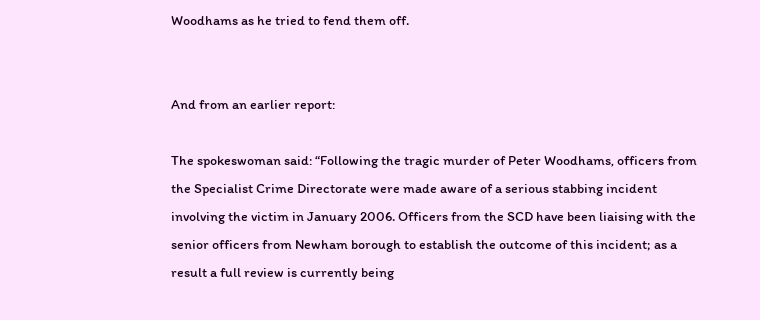Woodhams as he tried to fend them off.


And from an earlier report:

The spokeswoman said: “Following the tragic murder of Peter Woodhams, officers from the Specialist Crime Directorate were made aware of a serious stabbing incident involving the victim in January 2006. Officers from the SCD have been liaising with the senior officers from Newham borough to establish the outcome of this incident; as a result a full review is currently being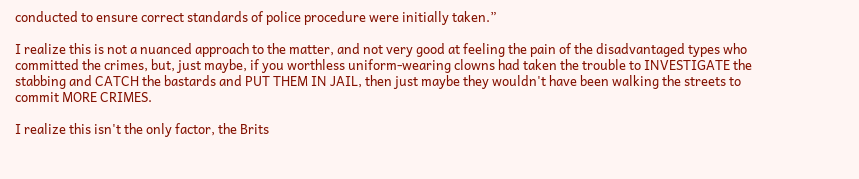conducted to ensure correct standards of police procedure were initially taken.”

I realize this is not a nuanced approach to the matter, and not very good at feeling the pain of the disadvantaged types who committed the crimes, but, just maybe, if you worthless uniform-wearing clowns had taken the trouble to INVESTIGATE the stabbing and CATCH the bastards and PUT THEM IN JAIL, then just maybe they wouldn't have been walking the streets to commit MORE CRIMES.

I realize this isn't the only factor, the Brits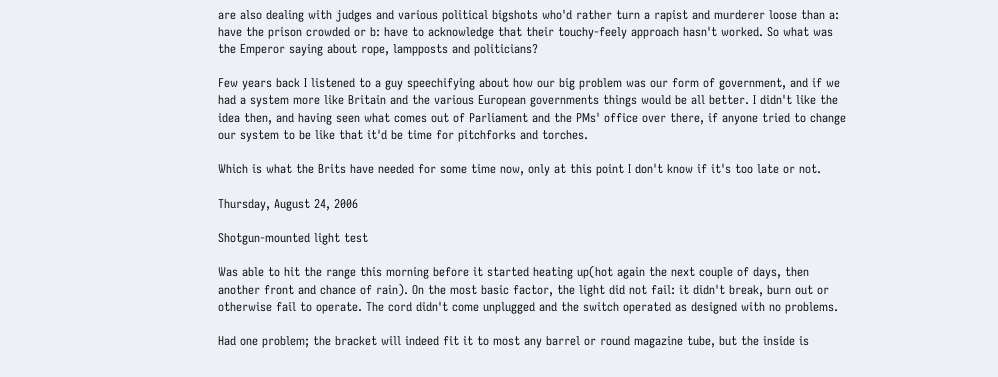are also dealing with judges and various political bigshots who'd rather turn a rapist and murderer loose than a: have the prison crowded or b: have to acknowledge that their touchy-feely approach hasn't worked. So what was the Emperor saying about rope, lampposts and politicians?

Few years back I listened to a guy speechifying about how our big problem was our form of government, and if we had a system more like Britain and the various European governments things would be all better. I didn't like the idea then, and having seen what comes out of Parliament and the PMs' office over there, if anyone tried to change our system to be like that it'd be time for pitchforks and torches.

Which is what the Brits have needed for some time now, only at this point I don't know if it's too late or not.

Thursday, August 24, 2006

Shotgun-mounted light test

Was able to hit the range this morning before it started heating up(hot again the next couple of days, then another front and chance of rain). On the most basic factor, the light did not fail: it didn't break, burn out or otherwise fail to operate. The cord didn't come unplugged and the switch operated as designed with no problems.

Had one problem; the bracket will indeed fit it to most any barrel or round magazine tube, but the inside is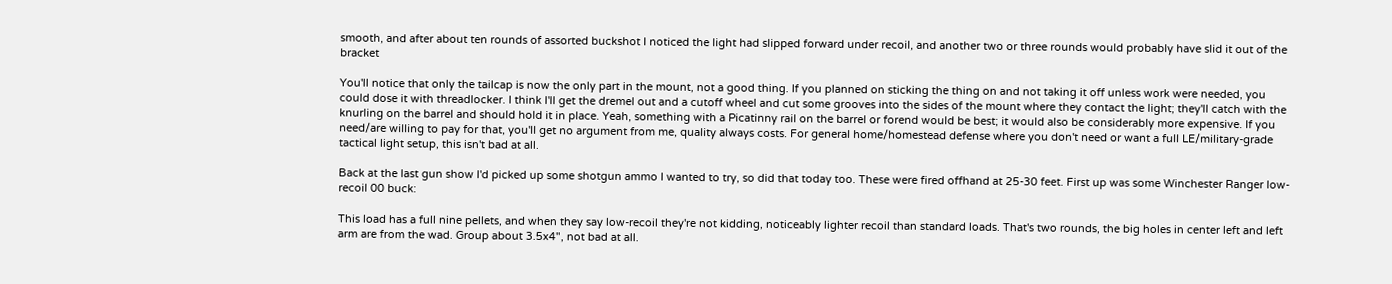smooth, and after about ten rounds of assorted buckshot I noticed the light had slipped forward under recoil, and another two or three rounds would probably have slid it out of the bracket

You'll notice that only the tailcap is now the only part in the mount, not a good thing. If you planned on sticking the thing on and not taking it off unless work were needed, you could dose it with threadlocker. I think I'll get the dremel out and a cutoff wheel and cut some grooves into the sides of the mount where they contact the light; they'll catch with the knurling on the barrel and should hold it in place. Yeah, something with a Picatinny rail on the barrel or forend would be best; it would also be considerably more expensive. If you need/are willing to pay for that, you'll get no argument from me, quality always costs. For general home/homestead defense where you don't need or want a full LE/military-grade tactical light setup, this isn't bad at all.

Back at the last gun show I'd picked up some shotgun ammo I wanted to try, so did that today too. These were fired offhand at 25-30 feet. First up was some Winchester Ranger low-recoil 00 buck:

This load has a full nine pellets, and when they say low-recoil they're not kidding, noticeably lighter recoil than standard loads. That's two rounds, the big holes in center left and left arm are from the wad. Group about 3.5x4", not bad at all.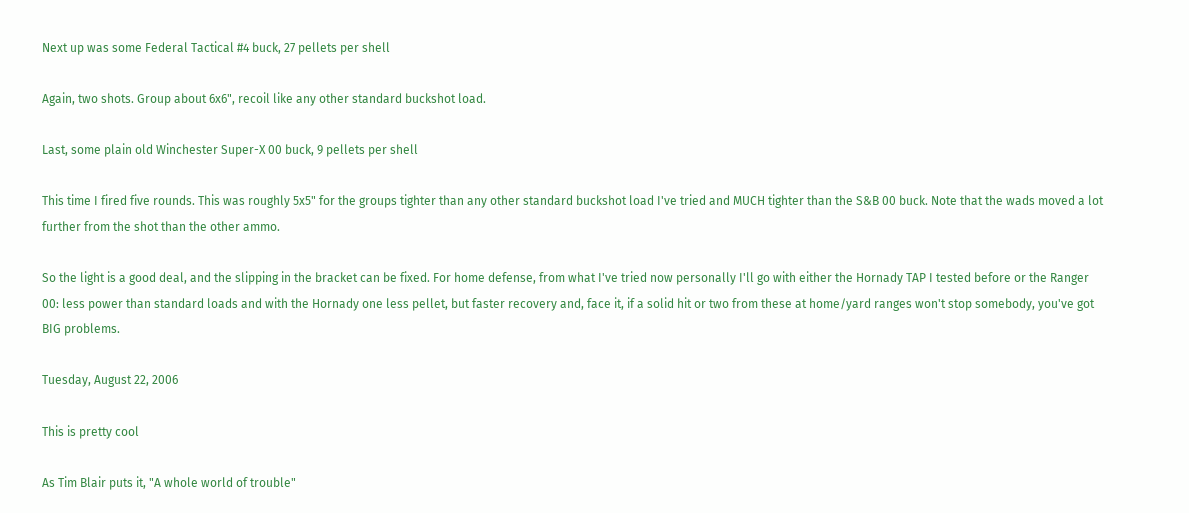Next up was some Federal Tactical #4 buck, 27 pellets per shell

Again, two shots. Group about 6x6", recoil like any other standard buckshot load.

Last, some plain old Winchester Super-X 00 buck, 9 pellets per shell

This time I fired five rounds. This was roughly 5x5" for the groups tighter than any other standard buckshot load I've tried and MUCH tighter than the S&B 00 buck. Note that the wads moved a lot further from the shot than the other ammo.

So the light is a good deal, and the slipping in the bracket can be fixed. For home defense, from what I've tried now personally I'll go with either the Hornady TAP I tested before or the Ranger 00: less power than standard loads and with the Hornady one less pellet, but faster recovery and, face it, if a solid hit or two from these at home/yard ranges won't stop somebody, you've got BIG problems.

Tuesday, August 22, 2006

This is pretty cool

As Tim Blair puts it, "A whole world of trouble"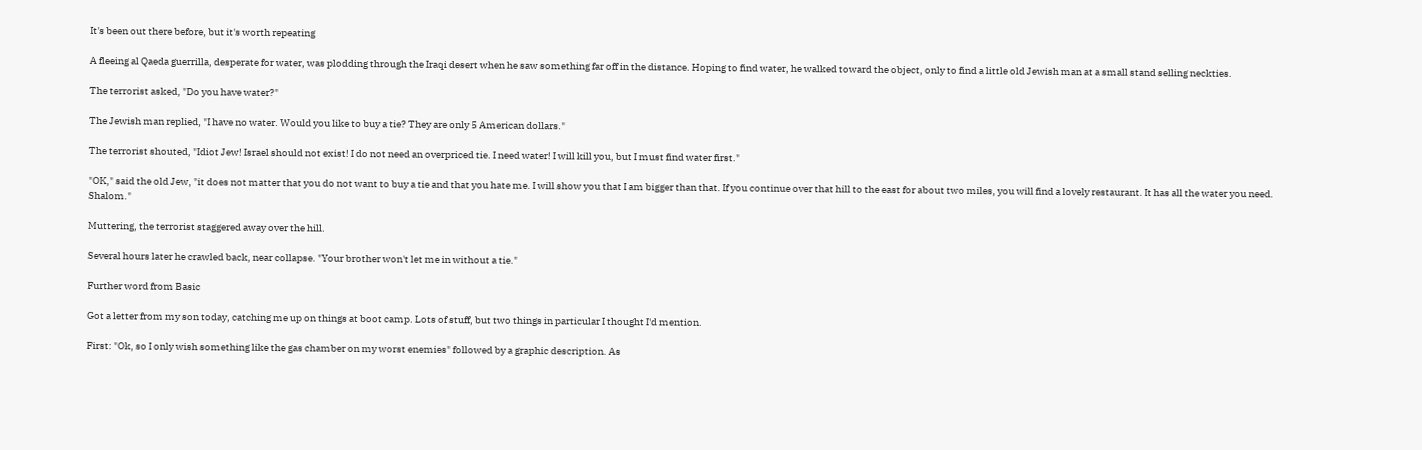It's been out there before, but it's worth repeating

A fleeing al Qaeda guerrilla, desperate for water, was plodding through the Iraqi desert when he saw something far off in the distance. Hoping to find water, he walked toward the object, only to find a little old Jewish man at a small stand selling neckties.

The terrorist asked, "Do you have water?"

The Jewish man replied, "I have no water. Would you like to buy a tie? They are only 5 American dollars."

The terrorist shouted, "Idiot Jew! Israel should not exist! I do not need an overpriced tie. I need water! I will kill you, but I must find water first."

"OK," said the old Jew, "it does not matter that you do not want to buy a tie and that you hate me. I will show you that I am bigger than that. If you continue over that hill to the east for about two miles, you will find a lovely restaurant. It has all the water you need. Shalom."

Muttering, the terrorist staggered away over the hill.

Several hours later he crawled back, near collapse. "Your brother won't let me in without a tie."

Further word from Basic

Got a letter from my son today, catching me up on things at boot camp. Lots of stuff, but two things in particular I thought I'd mention.

First: "Ok, so I only wish something like the gas chamber on my worst enemies" followed by a graphic description. As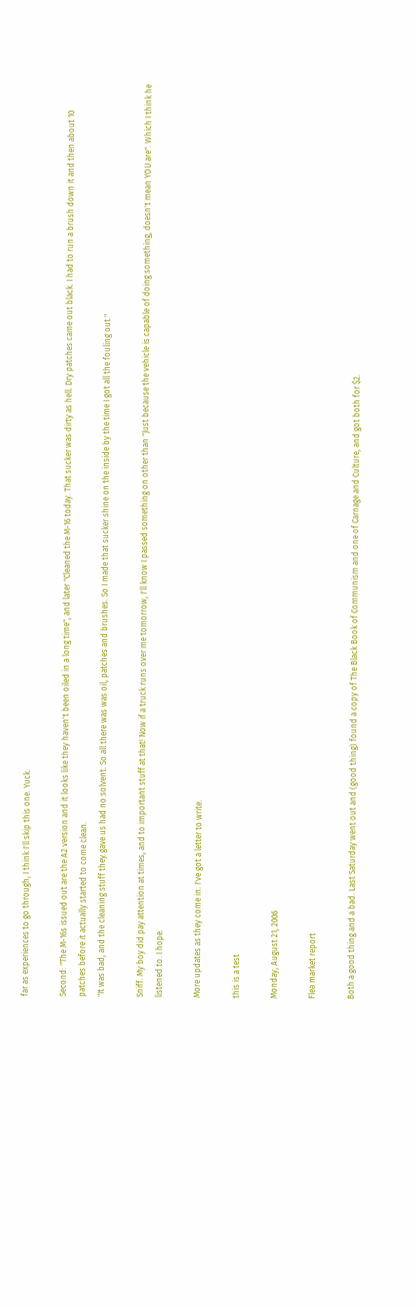far as experiences to go through, I think I'll skip this one. Yuck.

Second: "The M-16s issued out are the A2 version and it looks like they haven't been oiled in a long time", and later "Cleaned the M-16 today. That sucker was dirty as hell. Dry patches came out black. I had to run a brush down it and then about 10 patches before it actually started to come clean.
"It was bad, and the cleaning stuff they gave us had no solvent. So all there was was oil, patches and brushes. So I made that sucker shine on the inside by the time I got all the fouling out."

Sniff. My boy did pay attention at times, and to important stuff at that! Now if a truck runs over me tomorrow, I'll know I passed something on other than "Just because the vehicle is capable of doing something, doesn't mean YOU are". Which I think he listened to. I hope.

More updates as they come in. I've got a letter to write.

this is a test

Monday, August 21, 2006

Flea market report

Both a good thing and a bad. Last Saturday went out and (good thing) found a copy of The Black Book of Communism and one of Carnage and Culture, and got both for $2.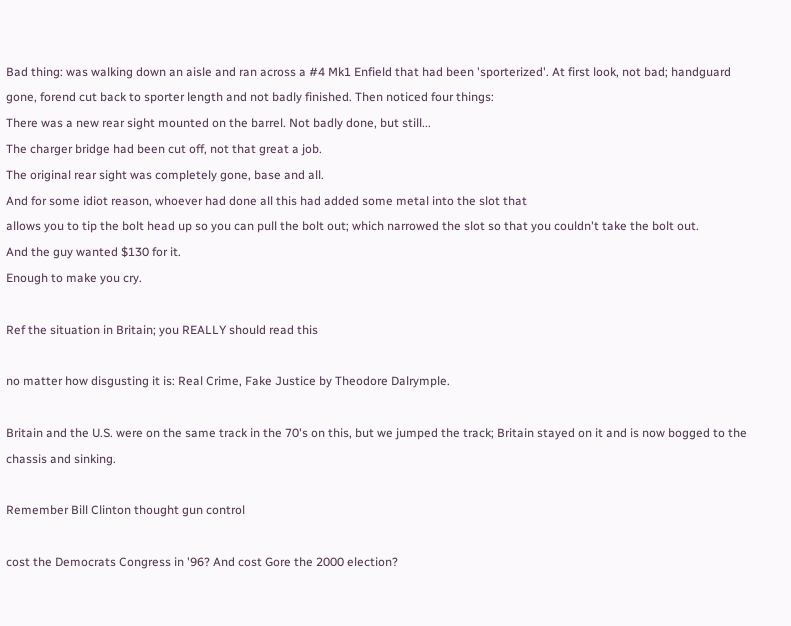Bad thing: was walking down an aisle and ran across a #4 Mk1 Enfield that had been 'sporterized'. At first look, not bad; handguard gone, forend cut back to sporter length and not badly finished. Then noticed four things:
There was a new rear sight mounted on the barrel. Not badly done, but still...
The charger bridge had been cut off, not that great a job.
The original rear sight was completely gone, base and all.
And for some idiot reason, whoever had done all this had added some metal into the slot that
allows you to tip the bolt head up so you can pull the bolt out; which narrowed the slot so that you couldn't take the bolt out.
And the guy wanted $130 for it.
Enough to make you cry.

Ref the situation in Britain; you REALLY should read this

no matter how disgusting it is: Real Crime, Fake Justice by Theodore Dalrymple.

Britain and the U.S. were on the same track in the 70's on this, but we jumped the track; Britain stayed on it and is now bogged to the chassis and sinking.

Remember Bill Clinton thought gun control

cost the Democrats Congress in '96? And cost Gore the 2000 election?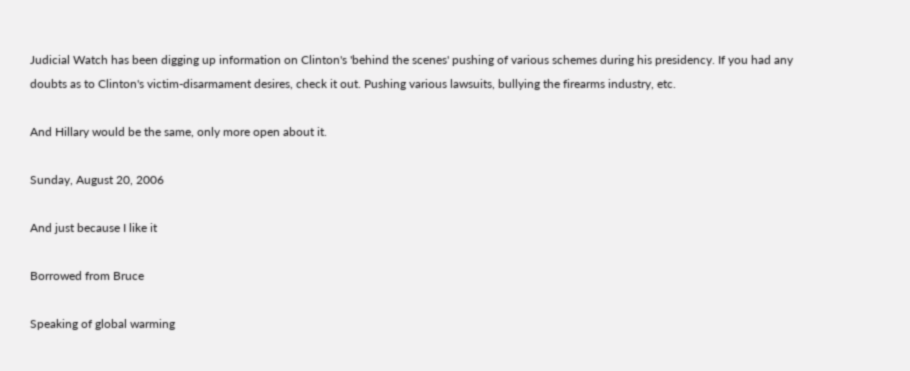Judicial Watch has been digging up information on Clinton's 'behind the scenes' pushing of various schemes during his presidency. If you had any doubts as to Clinton's victim-disarmament desires, check it out. Pushing various lawsuits, bullying the firearms industry, etc.

And Hillary would be the same, only more open about it.

Sunday, August 20, 2006

And just because I like it

Borrowed from Bruce

Speaking of global warming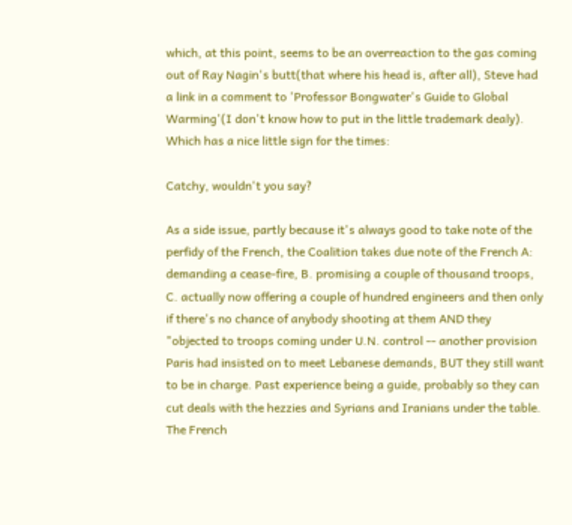which, at this point, seems to be an overreaction to the gas coming out of Ray Nagin's butt(that where his head is, after all), Steve had a link in a comment to 'Professor Bongwater's Guide to Global Warming'(I don't know how to put in the little trademark dealy). Which has a nice little sign for the times:

Catchy, wouldn't you say?

As a side issue, partly because it's always good to take note of the perfidy of the French, the Coalition takes due note of the French A: demanding a cease-fire, B. promising a couple of thousand troops, C. actually now offering a couple of hundred engineers and then only if there's no chance of anybody shooting at them AND they "objected to troops coming under U.N. control -- another provision Paris had insisted on to meet Lebanese demands, BUT they still want to be in charge. Past experience being a guide, probably so they can cut deals with the hezzies and Syrians and Iranians under the table. The French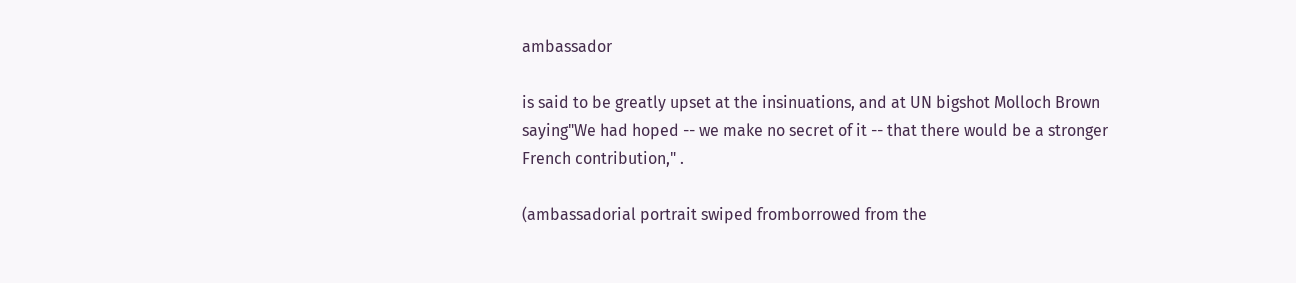ambassador

is said to be greatly upset at the insinuations, and at UN bigshot Molloch Brown saying"We had hoped -- we make no secret of it -- that there would be a stronger French contribution," .

(ambassadorial portrait swiped fromborrowed from the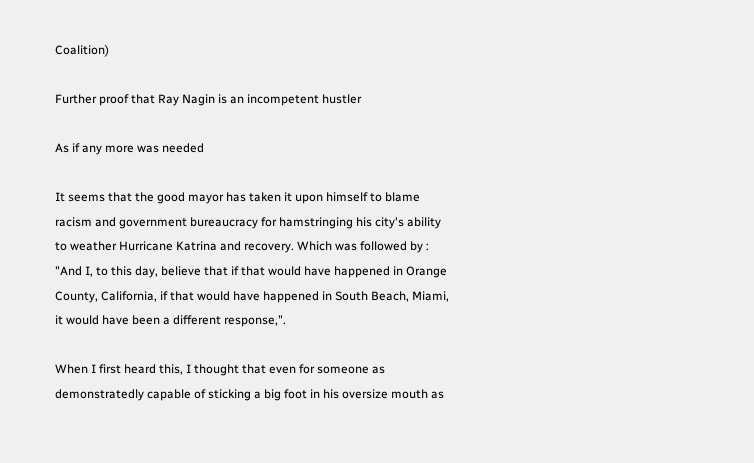Coalition)

Further proof that Ray Nagin is an incompetent hustler

As if any more was needed

It seems that the good mayor has taken it upon himself to blame
racism and government bureaucracy for hamstringing his city's ability to weather Hurricane Katrina and recovery. Which was followed by :
"And I, to this day, believe that if that would have happened in Orange County, California, if that would have happened in South Beach, Miami, it would have been a different response,".

When I first heard this, I thought that even for someone as demonstratedly capable of sticking a big foot in his oversize mouth as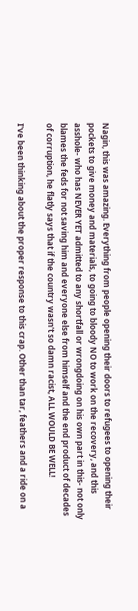Nagin, this was amazing. Everything from people opening their doors to refugees to opening their pockets to give money and materials, to going to bloody NO to work on the recovery, and this asshole- who has NEVER YET admitted to any shortfall or wrongdoing on his own part in this- not only blames the feds for not saving him and everyone else from himself and the end product of decades of corruption, he flatly says that if the country wasn't so damn racist, ALL WOULD BE WELL!

I've been thinking about the proper response to this crap. Other than tar, feathers and a ride on a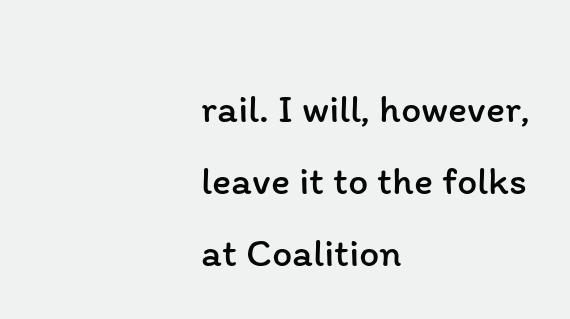rail. I will, however, leave it to the folks at Coalition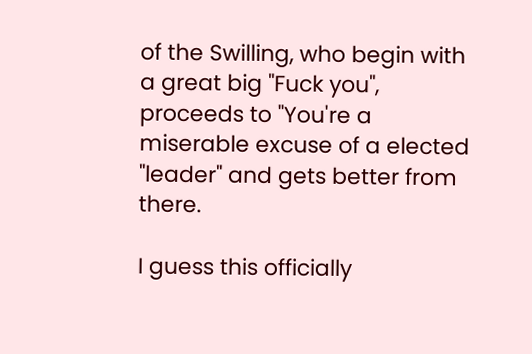of the Swilling, who begin with a great big "Fuck you", proceeds to "You're a miserable excuse of a elected "leader" and gets better from there.

I guess this officially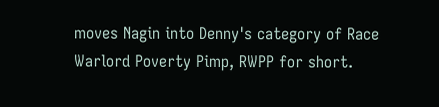moves Nagin into Denny's category of Race Warlord Poverty Pimp, RWPP for short.